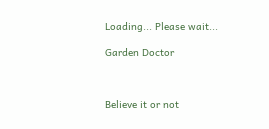Loading... Please wait...

Garden Doctor



Believe it or not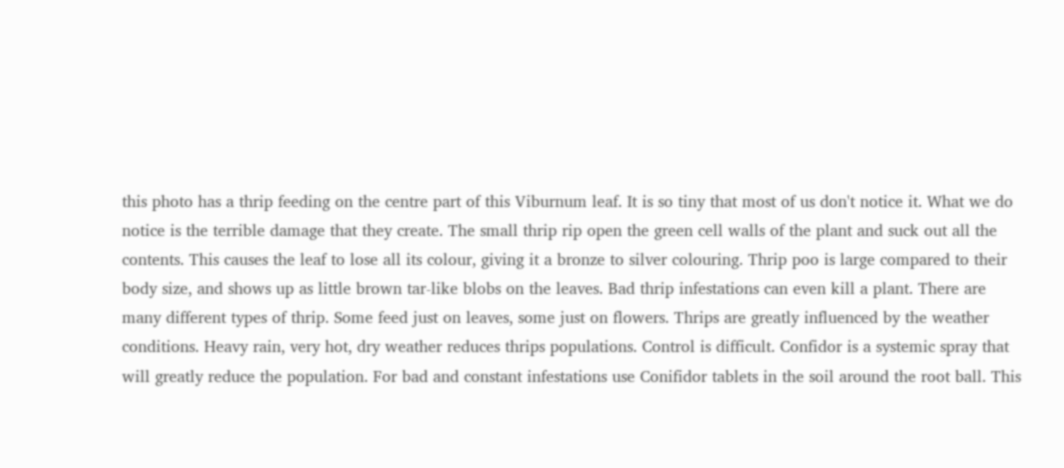this photo has a thrip feeding on the centre part of this Viburnum leaf. It is so tiny that most of us don't notice it. What we do notice is the terrible damage that they create. The small thrip rip open the green cell walls of the plant and suck out all the contents. This causes the leaf to lose all its colour, giving it a bronze to silver colouring. Thrip poo is large compared to their body size, and shows up as little brown tar-like blobs on the leaves. Bad thrip infestations can even kill a plant. There are many different types of thrip. Some feed just on leaves, some just on flowers. Thrips are greatly influenced by the weather conditions. Heavy rain, very hot, dry weather reduces thrips populations. Control is difficult. Confidor is a systemic spray that will greatly reduce the population. For bad and constant infestations use Conifidor tablets in the soil around the root ball. This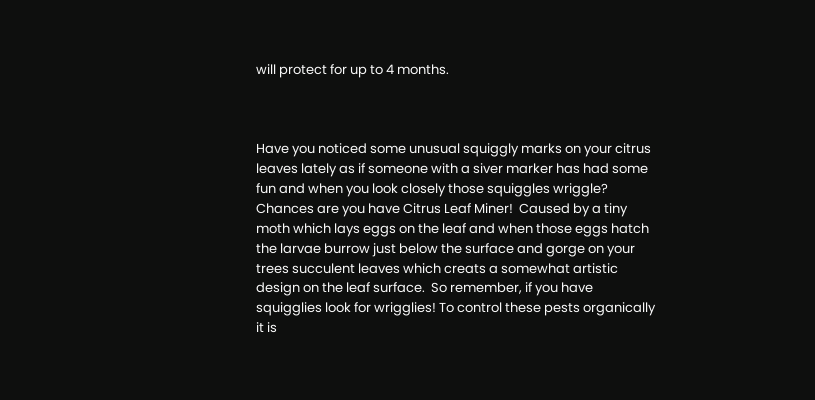will protect for up to 4 months.



Have you noticed some unusual squiggly marks on your citrus leaves lately as if someone with a siver marker has had some fun and when you look closely those squiggles wriggle?  Chances are you have Citrus Leaf Miner!  Caused by a tiny moth which lays eggs on the leaf and when those eggs hatch the larvae burrow just below the surface and gorge on your trees succulent leaves which creats a somewhat artistic design on the leaf surface.  So remember, if you have squigglies look for wrigglies! To control these pests organically it is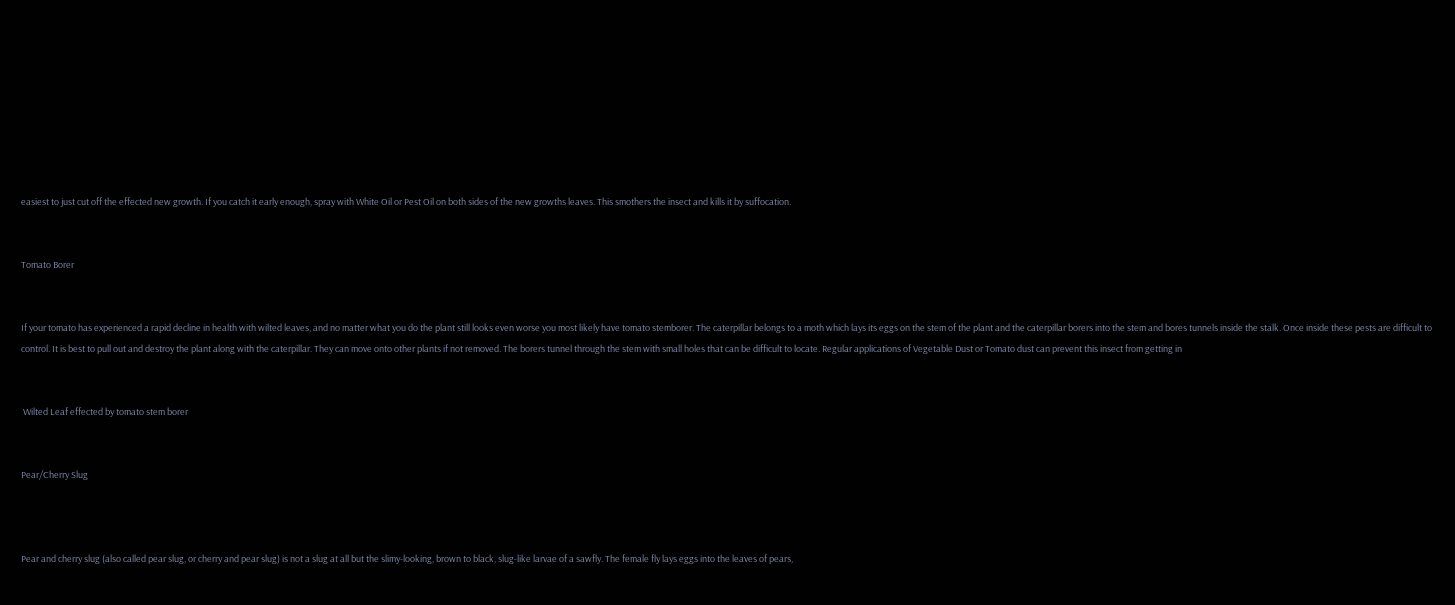easiest to just cut off the effected new growth. If you catch it early enough, spray with White Oil or Pest Oil on both sides of the new growths leaves. This smothers the insect and kills it by suffocation.


Tomato Borer


If your tomato has experienced a rapid decline in health with wilted leaves, and no matter what you do the plant still looks even worse you most likely have tomato stemborer. The caterpillar belongs to a moth which lays its eggs on the stem of the plant and the caterpillar borers into the stem and bores tunnels inside the stalk. Once inside these pests are difficult to control. It is best to pull out and destroy the plant along with the caterpillar. They can move onto other plants if not removed. The borers tunnel through the stem with small holes that can be difficult to locate. Regular applications of Vegetable Dust or Tomato dust can prevent this insect from getting in


 Wilted Leaf effected by tomato stem borer


Pear/Cherry Slug



Pear and cherry slug (also called pear slug, or cherry and pear slug) is not a slug at all but the slimy-looking, brown to black, slug-like larvae of a sawfly. The female fly lays eggs into the leaves of pears,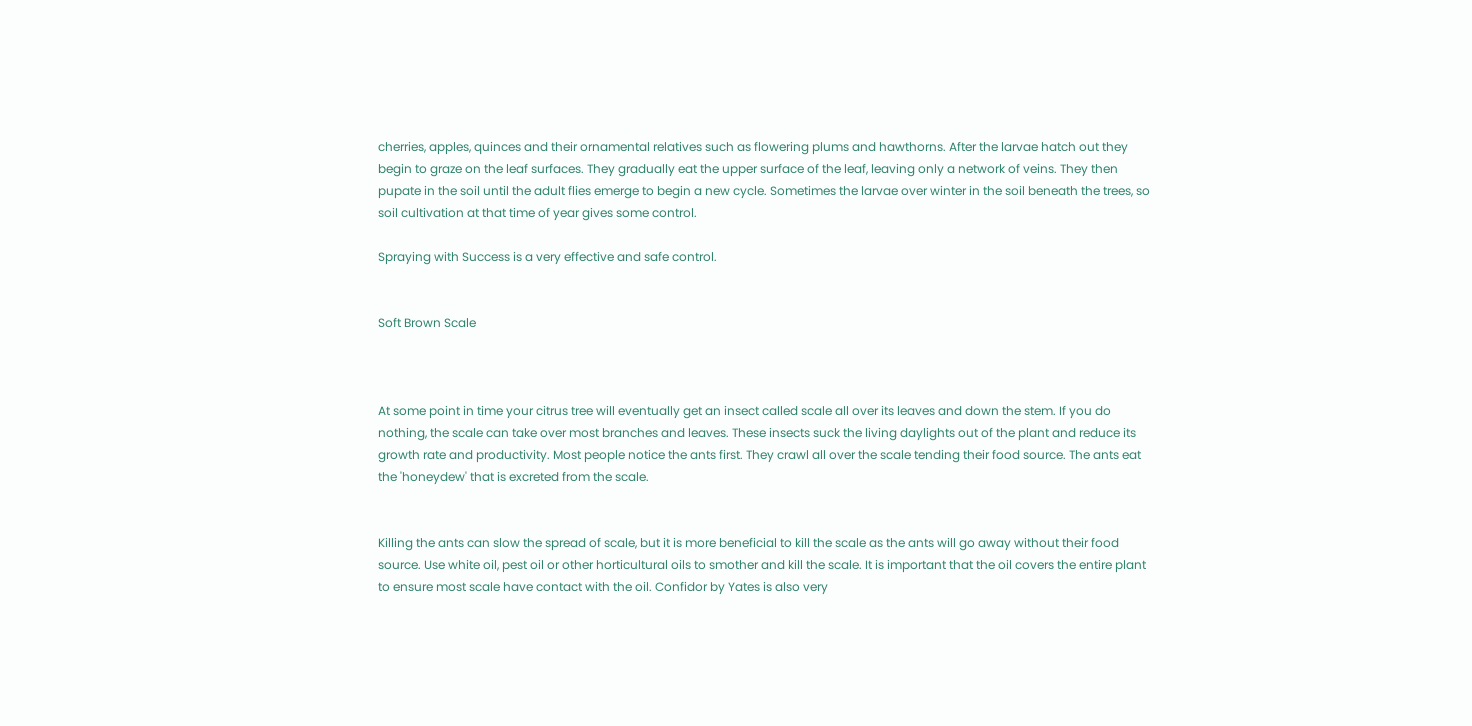cherries, apples, quinces and their ornamental relatives such as flowering plums and hawthorns. After the larvae hatch out they begin to graze on the leaf surfaces. They gradually eat the upper surface of the leaf, leaving only a network of veins. They then pupate in the soil until the adult flies emerge to begin a new cycle. Sometimes the larvae over winter in the soil beneath the trees, so soil cultivation at that time of year gives some control.

Spraying with Success is a very effective and safe control.


Soft Brown Scale



At some point in time your citrus tree will eventually get an insect called scale all over its leaves and down the stem. If you do nothing, the scale can take over most branches and leaves. These insects suck the living daylights out of the plant and reduce its growth rate and productivity. Most people notice the ants first. They crawl all over the scale tending their food source. The ants eat the 'honeydew' that is excreted from the scale.


Killing the ants can slow the spread of scale, but it is more beneficial to kill the scale as the ants will go away without their food source. Use white oil, pest oil or other horticultural oils to smother and kill the scale. It is important that the oil covers the entire plant to ensure most scale have contact with the oil. Confidor by Yates is also very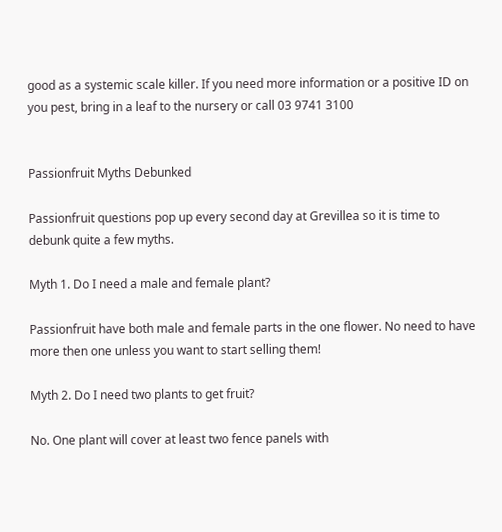good as a systemic scale killer. If you need more information or a positive ID on you pest, bring in a leaf to the nursery or call 03 9741 3100


Passionfruit Myths Debunked

Passionfruit questions pop up every second day at Grevillea so it is time to debunk quite a few myths.

Myth 1. Do I need a male and female plant?

Passionfruit have both male and female parts in the one flower. No need to have more then one unless you want to start selling them!

Myth 2. Do I need two plants to get fruit?

No. One plant will cover at least two fence panels with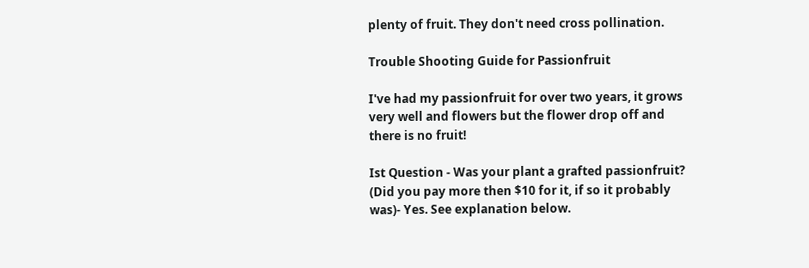plenty of fruit. They don't need cross pollination.

Trouble Shooting Guide for Passionfruit

I've had my passionfruit for over two years, it grows very well and flowers but the flower drop off and there is no fruit!

Ist Question - Was your plant a grafted passionfruit? (Did you pay more then $10 for it, if so it probably was)- Yes. See explanation below.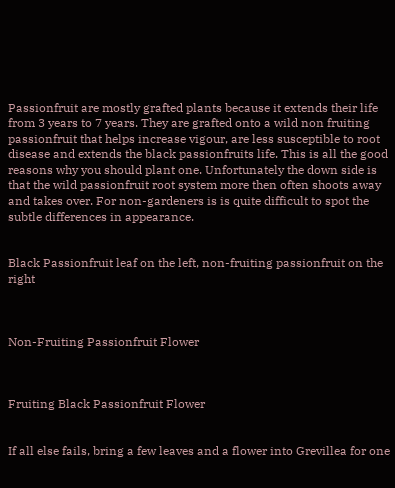Passionfruit are mostly grafted plants because it extends their life from 3 years to 7 years. They are grafted onto a wild non fruiting passionfruit that helps increase vigour, are less susceptible to root disease and extends the black passionfruits life. This is all the good reasons why you should plant one. Unfortunately the down side is that the wild passionfruit root system more then often shoots away and takes over. For non-gardeners is is quite difficult to spot the subtle differences in appearance.


Black Passionfruit leaf on the left, non-fruiting passionfruit on the right



Non-Fruiting Passionfruit Flower



Fruiting Black Passionfruit Flower


If all else fails, bring a few leaves and a flower into Grevillea for one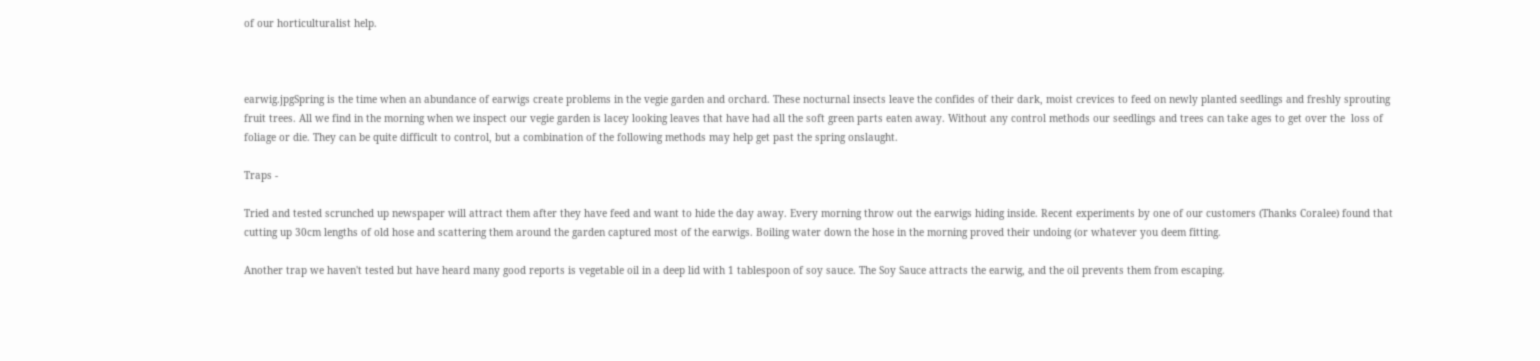of our horticulturalist help.



earwig.jpgSpring is the time when an abundance of earwigs create problems in the vegie garden and orchard. These nocturnal insects leave the confides of their dark, moist crevices to feed on newly planted seedlings and freshly sprouting fruit trees. All we find in the morning when we inspect our vegie garden is lacey looking leaves that have had all the soft green parts eaten away. Without any control methods our seedlings and trees can take ages to get over the  loss of foliage or die. They can be quite difficult to control, but a combination of the following methods may help get past the spring onslaught.

Traps -

Tried and tested scrunched up newspaper will attract them after they have feed and want to hide the day away. Every morning throw out the earwigs hiding inside. Recent experiments by one of our customers (Thanks Coralee) found that cutting up 30cm lengths of old hose and scattering them around the garden captured most of the earwigs. Boiling water down the hose in the morning proved their undoing (or whatever you deem fitting.

Another trap we haven't tested but have heard many good reports is vegetable oil in a deep lid with 1 tablespoon of soy sauce. The Soy Sauce attracts the earwig, and the oil prevents them from escaping.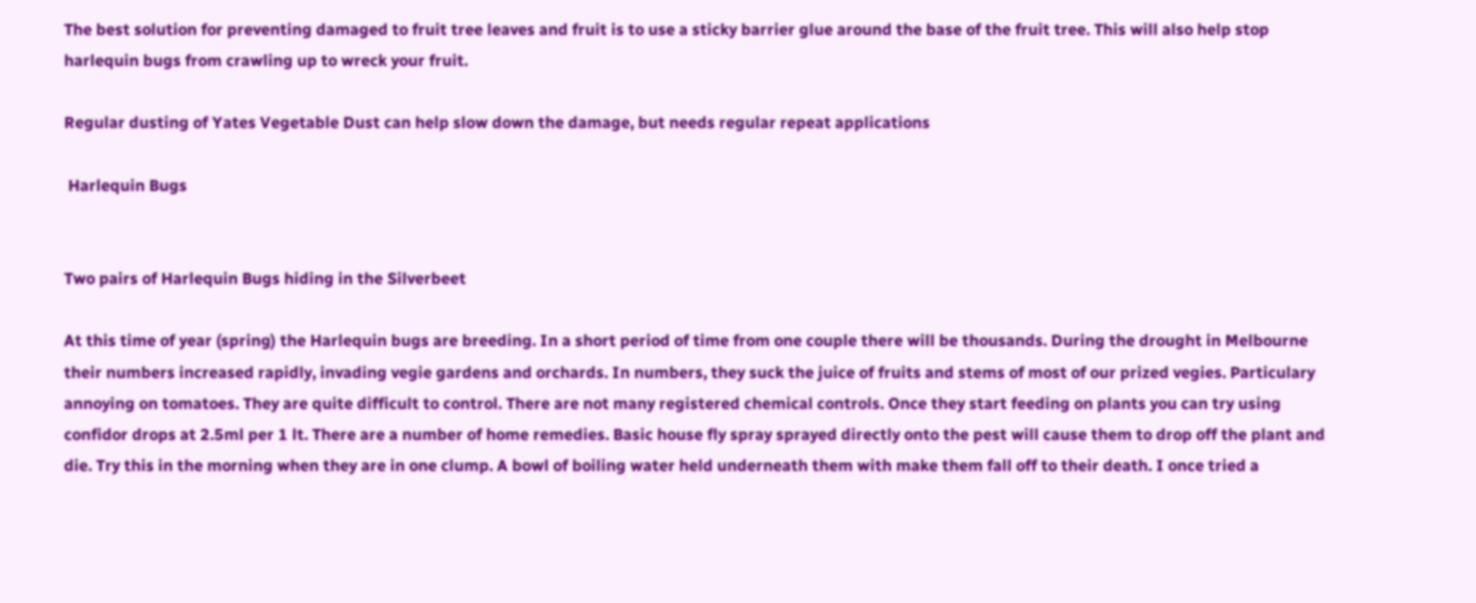The best solution for preventing damaged to fruit tree leaves and fruit is to use a sticky barrier glue around the base of the fruit tree. This will also help stop harlequin bugs from crawling up to wreck your fruit.

Regular dusting of Yates Vegetable Dust can help slow down the damage, but needs regular repeat applications

 Harlequin Bugs


Two pairs of Harlequin Bugs hiding in the Silverbeet

At this time of year (spring) the Harlequin bugs are breeding. In a short period of time from one couple there will be thousands. During the drought in Melbourne their numbers increased rapidly, invading vegie gardens and orchards. In numbers, they suck the juice of fruits and stems of most of our prized vegies. Particulary annoying on tomatoes. They are quite difficult to control. There are not many registered chemical controls. Once they start feeding on plants you can try using confidor drops at 2.5ml per 1 lt. There are a number of home remedies. Basic house fly spray sprayed directly onto the pest will cause them to drop off the plant and die. Try this in the morning when they are in one clump. A bowl of boiling water held underneath them with make them fall off to their death. I once tried a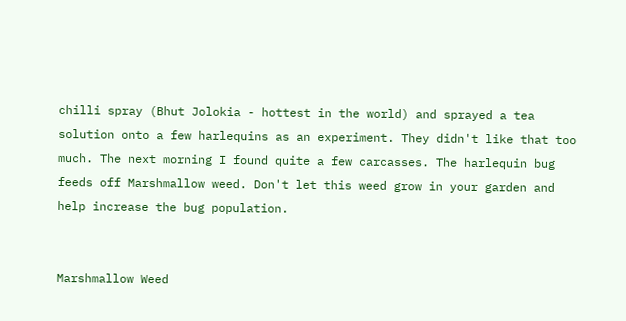chilli spray (Bhut Jolokia - hottest in the world) and sprayed a tea solution onto a few harlequins as an experiment. They didn't like that too much. The next morning I found quite a few carcasses. The harlequin bug feeds off Marshmallow weed. Don't let this weed grow in your garden and help increase the bug population.


Marshmallow Weed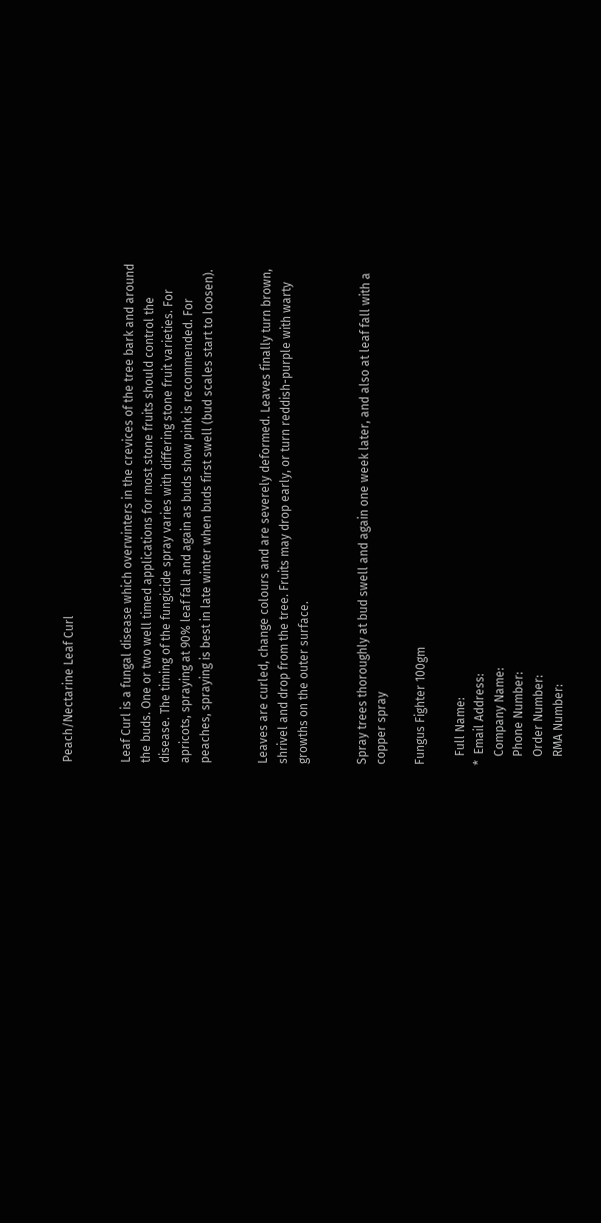Peach/Nectarine Leaf Curl


Leaf Curl is a fungal disease which overwinters in the crevices of the tree bark and around the buds. One or two well timed applications for most stone fruits should control the disease. The timing of the fungicide spray varies with differing stone fruit varieties. For apricots, spraying at 90% leaf fall and again as buds show pink is recommended. For peaches, spraying is best in late winter when buds first swell (bud scales start to loosen).


Leaves are curled, change colours and are severely deformed. Leaves finally turn brown, shrivel and drop from the tree. Fruits may drop early, or turn reddish-purple with warty growths on the outer surface.


Spray trees thoroughly at bud swell and again one week later, and also at leaf fall with a copper spray

Fungus Fighter 100gm

   Full Name:
*  Email Address:
   Company Name:
   Phone Number:
   Order Number:
   RMA Number: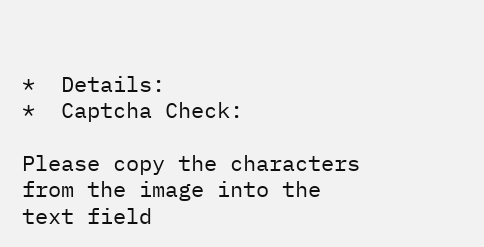*  Details:
*  Captcha Check:

Please copy the characters from the image into the text field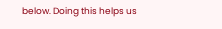below. Doing this helps us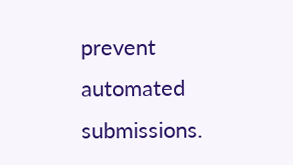prevent automated submissions.